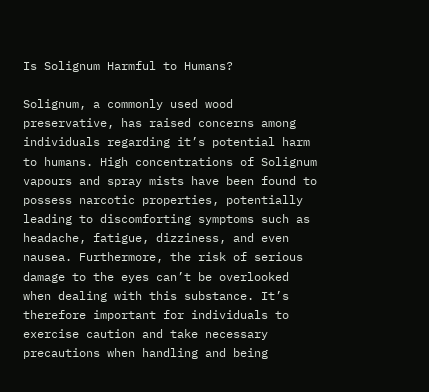Is Solignum Harmful to Humans?

Solignum, a commonly used wood preservative, has raised concerns among individuals regarding it’s potential harm to humans. High concentrations of Solignum vapours and spray mists have been found to possess narcotic properties, potentially leading to discomforting symptoms such as headache, fatigue, dizziness, and even nausea. Furthermore, the risk of serious damage to the eyes can’t be overlooked when dealing with this substance. It’s therefore important for individuals to exercise caution and take necessary precautions when handling and being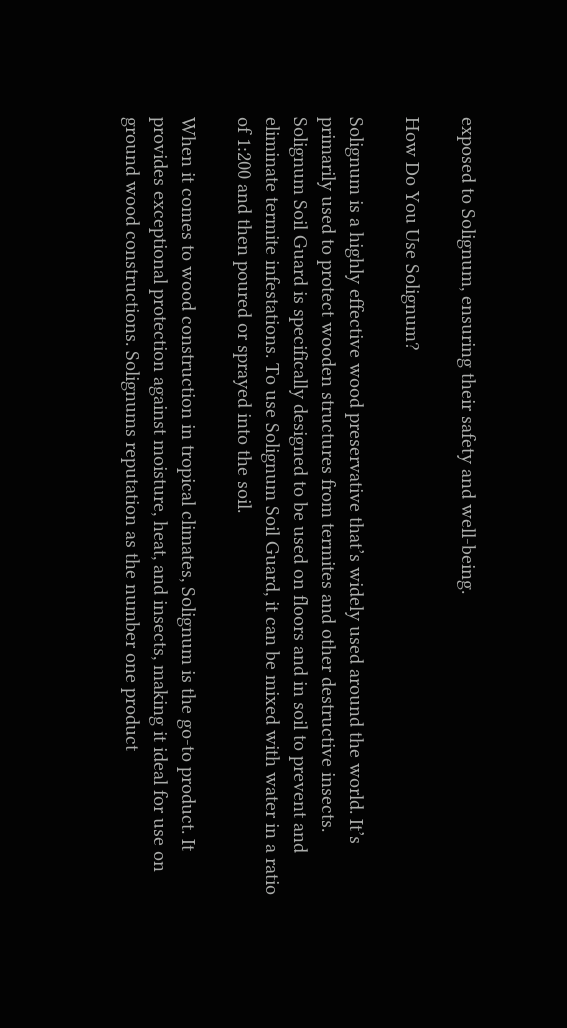exposed to Solignum, ensuring their safety and well-being.

How Do You Use Solignum?

Solignum is a highly effective wood preservative that’s widely used around the world. It’s primarily used to protect wooden structures from termites and other destructive insects. Solignum Soil Guard is specifically designed to be used on floors and in soil to prevent and eliminate termite infestations. To use Solignum Soil Guard, it can be mixed with water in a ratio of 1:200 and then poured or sprayed into the soil.

When it comes to wood construction in tropical climates, Solignum is the go-to product. It provides exceptional protection against moisture, heat, and insects, making it ideal for use on ground wood constructions. Solignums reputation as the number one product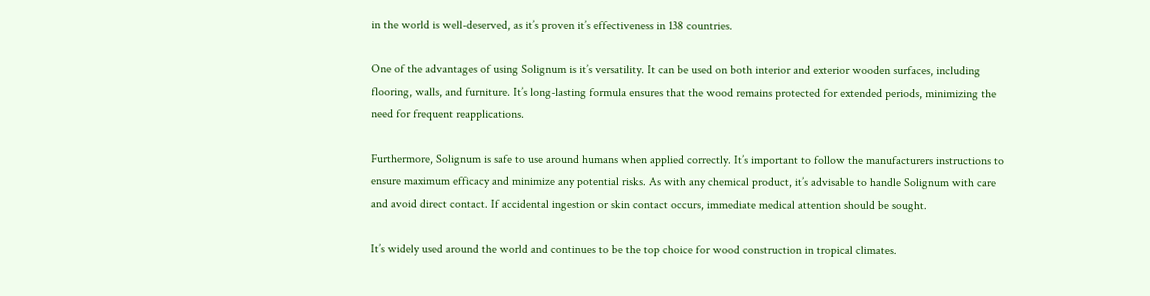in the world is well-deserved, as it’s proven it’s effectiveness in 138 countries.

One of the advantages of using Solignum is it’s versatility. It can be used on both interior and exterior wooden surfaces, including flooring, walls, and furniture. It’s long-lasting formula ensures that the wood remains protected for extended periods, minimizing the need for frequent reapplications.

Furthermore, Solignum is safe to use around humans when applied correctly. It’s important to follow the manufacturers instructions to ensure maximum efficacy and minimize any potential risks. As with any chemical product, it’s advisable to handle Solignum with care and avoid direct contact. If accidental ingestion or skin contact occurs, immediate medical attention should be sought.

It’s widely used around the world and continues to be the top choice for wood construction in tropical climates.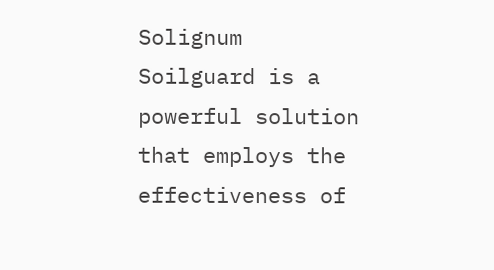Solignum Soilguard is a powerful solution that employs the effectiveness of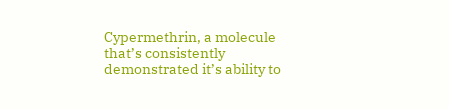Cypermethrin, a molecule that’s consistently demonstrated it’s ability to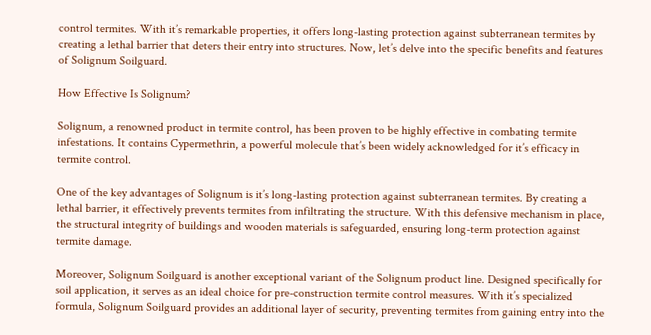control termites. With it’s remarkable properties, it offers long-lasting protection against subterranean termites by creating a lethal barrier that deters their entry into structures. Now, let’s delve into the specific benefits and features of Solignum Soilguard.

How Effective Is Solignum?

Solignum, a renowned product in termite control, has been proven to be highly effective in combating termite infestations. It contains Cypermethrin, a powerful molecule that’s been widely acknowledged for it’s efficacy in termite control.

One of the key advantages of Solignum is it’s long-lasting protection against subterranean termites. By creating a lethal barrier, it effectively prevents termites from infiltrating the structure. With this defensive mechanism in place, the structural integrity of buildings and wooden materials is safeguarded, ensuring long-term protection against termite damage.

Moreover, Solignum Soilguard is another exceptional variant of the Solignum product line. Designed specifically for soil application, it serves as an ideal choice for pre-construction termite control measures. With it’s specialized formula, Solignum Soilguard provides an additional layer of security, preventing termites from gaining entry into the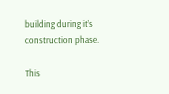building during it’s construction phase.

This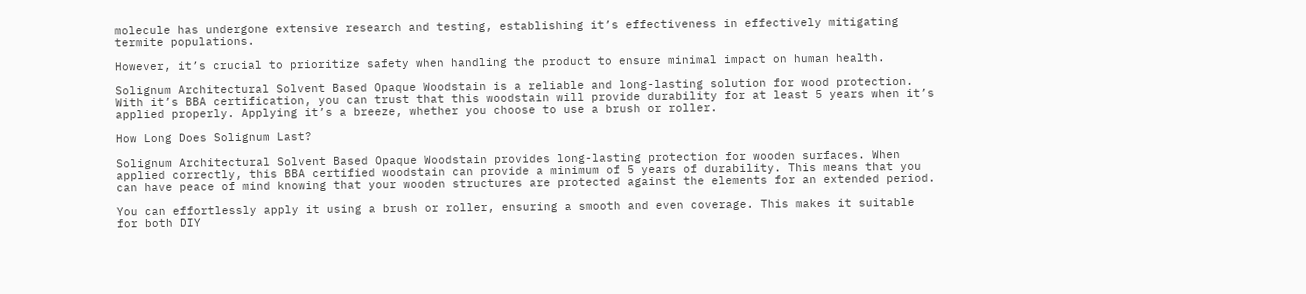molecule has undergone extensive research and testing, establishing it’s effectiveness in effectively mitigating termite populations.

However, it’s crucial to prioritize safety when handling the product to ensure minimal impact on human health.

Solignum Architectural Solvent Based Opaque Woodstain is a reliable and long-lasting solution for wood protection. With it’s BBA certification, you can trust that this woodstain will provide durability for at least 5 years when it’s applied properly. Applying it’s a breeze, whether you choose to use a brush or roller.

How Long Does Solignum Last?

Solignum Architectural Solvent Based Opaque Woodstain provides long-lasting protection for wooden surfaces. When applied correctly, this BBA certified woodstain can provide a minimum of 5 years of durability. This means that you can have peace of mind knowing that your wooden structures are protected against the elements for an extended period.

You can effortlessly apply it using a brush or roller, ensuring a smooth and even coverage. This makes it suitable for both DIY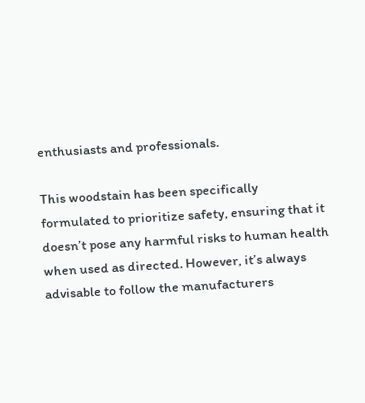enthusiasts and professionals.

This woodstain has been specifically formulated to prioritize safety, ensuring that it doesn’t pose any harmful risks to human health when used as directed. However, it’s always advisable to follow the manufacturers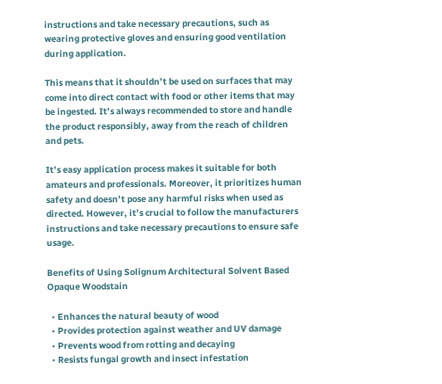instructions and take necessary precautions, such as wearing protective gloves and ensuring good ventilation during application.

This means that it shouldn’t be used on surfaces that may come into direct contact with food or other items that may be ingested. It’s always recommended to store and handle the product responsibly, away from the reach of children and pets.

It’s easy application process makes it suitable for both amateurs and professionals. Moreover, it prioritizes human safety and doesn’t pose any harmful risks when used as directed. However, it’s crucial to follow the manufacturers instructions and take necessary precautions to ensure safe usage.

Benefits of Using Solignum Architectural Solvent Based Opaque Woodstain

  • Enhances the natural beauty of wood
  • Provides protection against weather and UV damage
  • Prevents wood from rotting and decaying
  • Resists fungal growth and insect infestation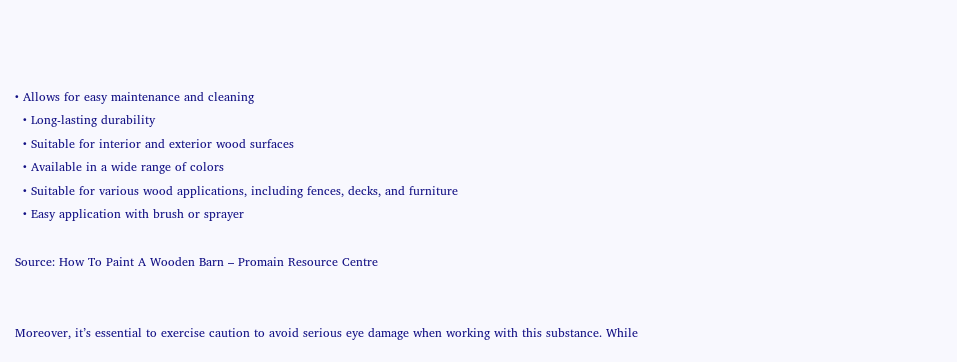• Allows for easy maintenance and cleaning
  • Long-lasting durability
  • Suitable for interior and exterior wood surfaces
  • Available in a wide range of colors
  • Suitable for various wood applications, including fences, decks, and furniture
  • Easy application with brush or sprayer

Source: How To Paint A Wooden Barn – Promain Resource Centre


Moreover, it’s essential to exercise caution to avoid serious eye damage when working with this substance. While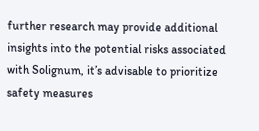further research may provide additional insights into the potential risks associated with Solignum, it’s advisable to prioritize safety measures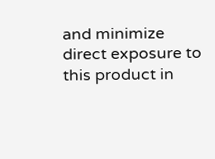and minimize direct exposure to this product in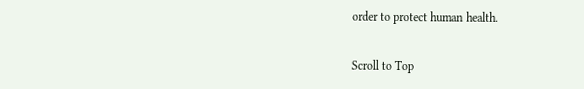order to protect human health.

Scroll to Top